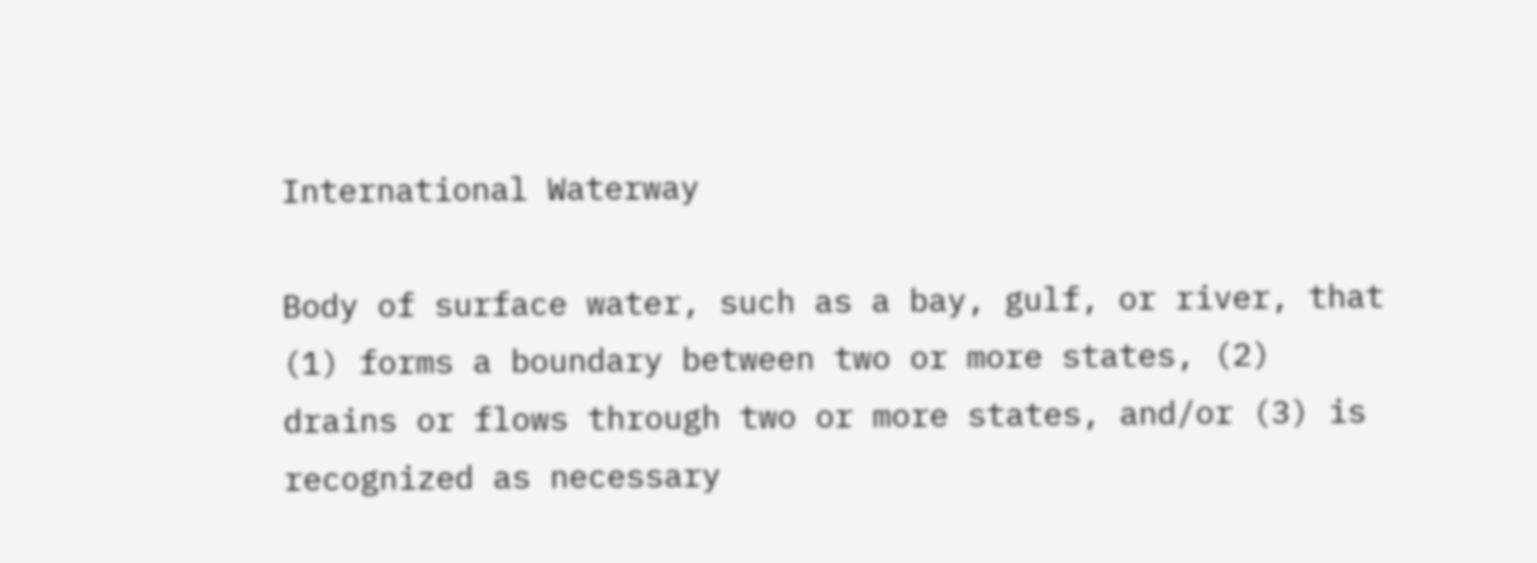International Waterway

Body of surface water, such as a bay, gulf, or river, that (1) forms a boundary between two or more states, (2) drains or flows through two or more states, and/or (3) is recognized as necessary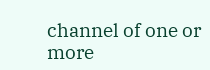channel of one or more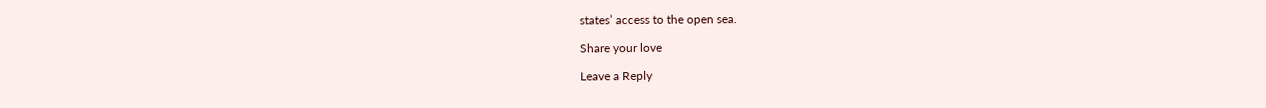states’ access to the open sea.

Share your love

Leave a Reply